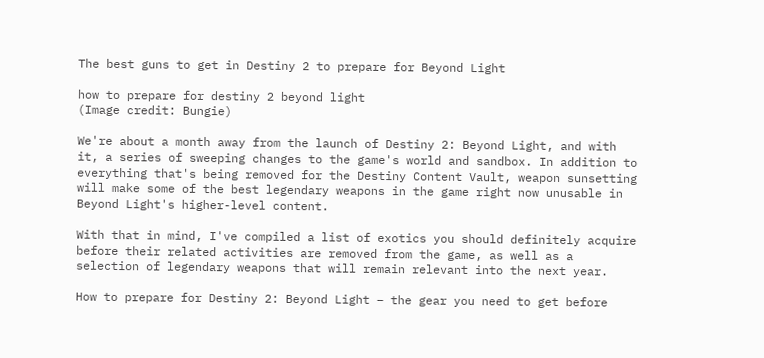The best guns to get in Destiny 2 to prepare for Beyond Light

how to prepare for destiny 2 beyond light
(Image credit: Bungie)

We're about a month away from the launch of Destiny 2: Beyond Light, and with it, a series of sweeping changes to the game's world and sandbox. In addition to everything that's being removed for the Destiny Content Vault, weapon sunsetting will make some of the best legendary weapons in the game right now unusable in Beyond Light's higher-level content.

With that in mind, I've compiled a list of exotics you should definitely acquire before their related activities are removed from the game, as well as a selection of legendary weapons that will remain relevant into the next year.

How to prepare for Destiny 2: Beyond Light – the gear you need to get before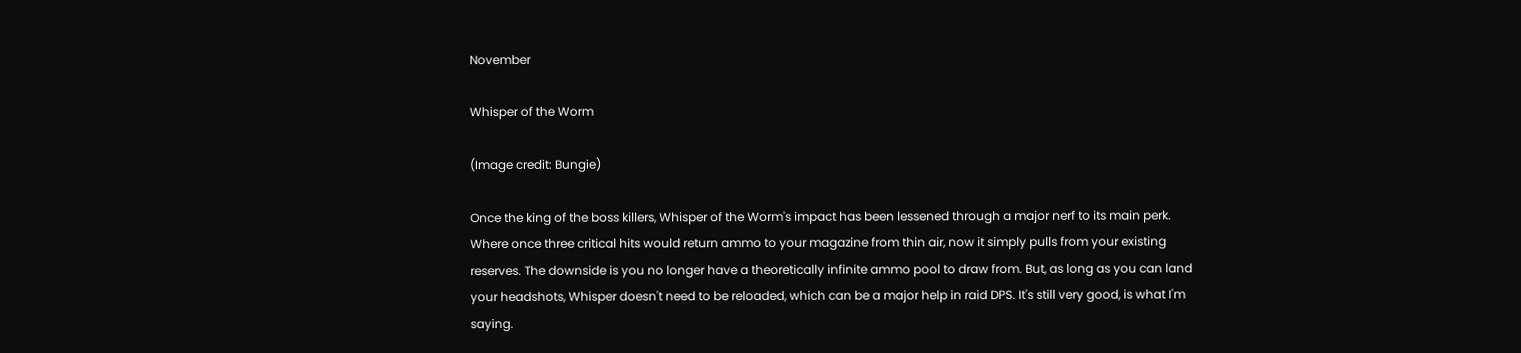November

Whisper of the Worm

(Image credit: Bungie)

Once the king of the boss killers, Whisper of the Worm's impact has been lessened through a major nerf to its main perk. Where once three critical hits would return ammo to your magazine from thin air, now it simply pulls from your existing reserves. The downside is you no longer have a theoretically infinite ammo pool to draw from. But, as long as you can land your headshots, Whisper doesn't need to be reloaded, which can be a major help in raid DPS. It's still very good, is what I'm saying.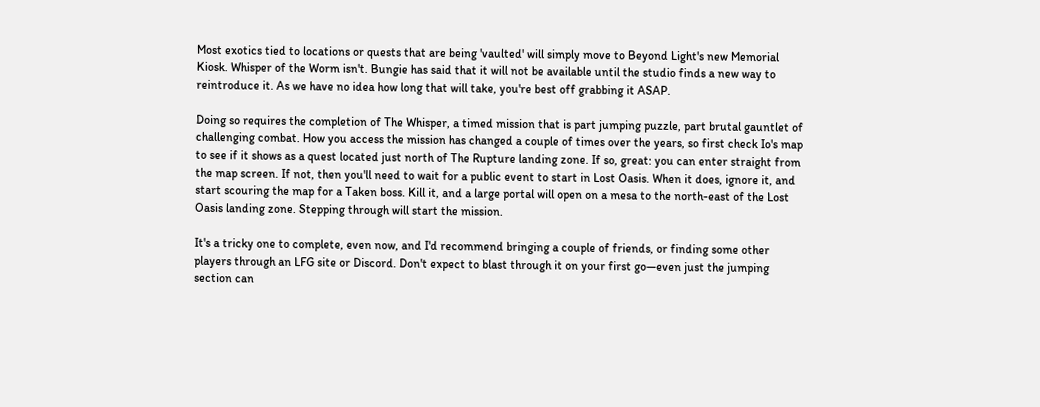Most exotics tied to locations or quests that are being 'vaulted' will simply move to Beyond Light's new Memorial Kiosk. Whisper of the Worm isn't. Bungie has said that it will not be available until the studio finds a new way to reintroduce it. As we have no idea how long that will take, you're best off grabbing it ASAP.

Doing so requires the completion of The Whisper, a timed mission that is part jumping puzzle, part brutal gauntlet of challenging combat. How you access the mission has changed a couple of times over the years, so first check Io's map to see if it shows as a quest located just north of The Rupture landing zone. If so, great: you can enter straight from the map screen. If not, then you'll need to wait for a public event to start in Lost Oasis. When it does, ignore it, and start scouring the map for a Taken boss. Kill it, and a large portal will open on a mesa to the north-east of the Lost Oasis landing zone. Stepping through will start the mission.

It's a tricky one to complete, even now, and I'd recommend bringing a couple of friends, or finding some other players through an LFG site or Discord. Don't expect to blast through it on your first go—even just the jumping section can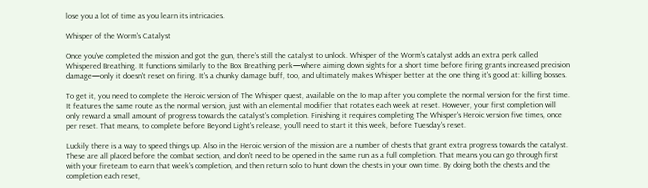lose you a lot of time as you learn its intricacies.

Whisper of the Worm's Catalyst

Once you've completed the mission and got the gun, there's still the catalyst to unlock. Whisper of the Worm's catalyst adds an extra perk called Whispered Breathing. It functions similarly to the Box Breathing perk—where aiming down sights for a short time before firing grants increased precision damage—only it doesn't reset on firing. It's a chunky damage buff, too, and ultimately makes Whisper better at the one thing it's good at: killing bosses.

To get it, you need to complete the Heroic version of The Whisper quest, available on the Io map after you complete the normal version for the first time. It features the same route as the normal version, just with an elemental modifier that rotates each week at reset. However, your first completion will only reward a small amount of progress towards the catalyst's completion. Finishing it requires completing The Whisper's Heroic version five times, once per reset. That means, to complete before Beyond Light's release, you'll need to start it this week, before Tuesday's reset.

Luckily there is a way to speed things up. Also in the Heroic version of the mission are a number of chests that grant extra progress towards the catalyst. These are all placed before the combat section, and don't need to be opened in the same run as a full completion. That means you can go through first with your fireteam to earn that week's completion, and then return solo to hunt down the chests in your own time. By doing both the chests and the completion each reset,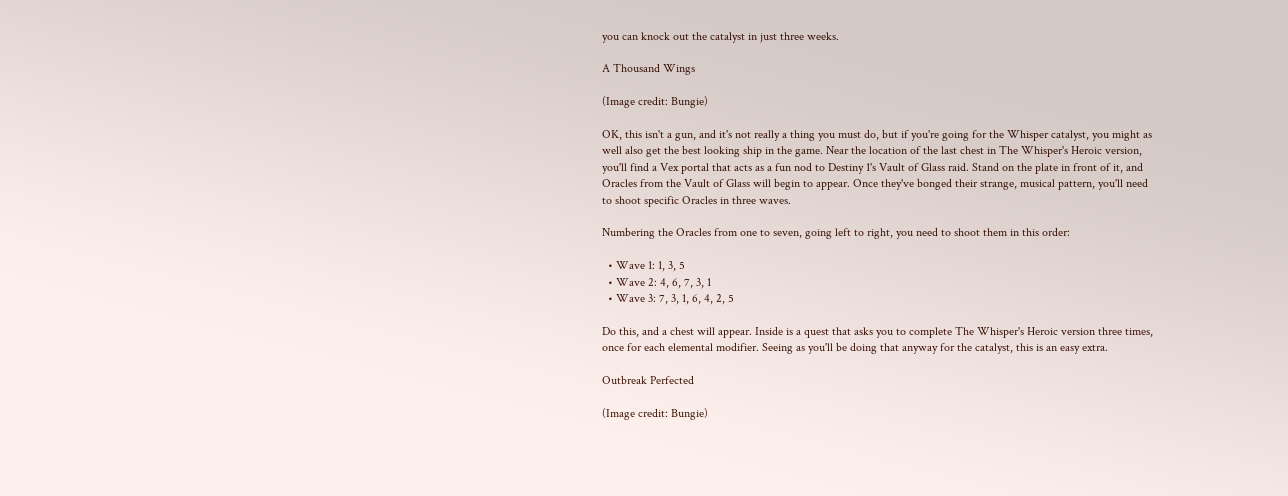you can knock out the catalyst in just three weeks.

A Thousand Wings

(Image credit: Bungie)

OK, this isn't a gun, and it's not really a thing you must do, but if you're going for the Whisper catalyst, you might as well also get the best looking ship in the game. Near the location of the last chest in The Whisper's Heroic version, you'll find a Vex portal that acts as a fun nod to Destiny 1's Vault of Glass raid. Stand on the plate in front of it, and Oracles from the Vault of Glass will begin to appear. Once they've bonged their strange, musical pattern, you'll need to shoot specific Oracles in three waves.

Numbering the Oracles from one to seven, going left to right, you need to shoot them in this order:

  • Wave 1: 1, 3, 5
  • Wave 2: 4, 6, 7, 3, 1
  • Wave 3: 7, 3, 1, 6, 4, 2, 5

Do this, and a chest will appear. Inside is a quest that asks you to complete The Whisper's Heroic version three times, once for each elemental modifier. Seeing as you'll be doing that anyway for the catalyst, this is an easy extra.

Outbreak Perfected

(Image credit: Bungie)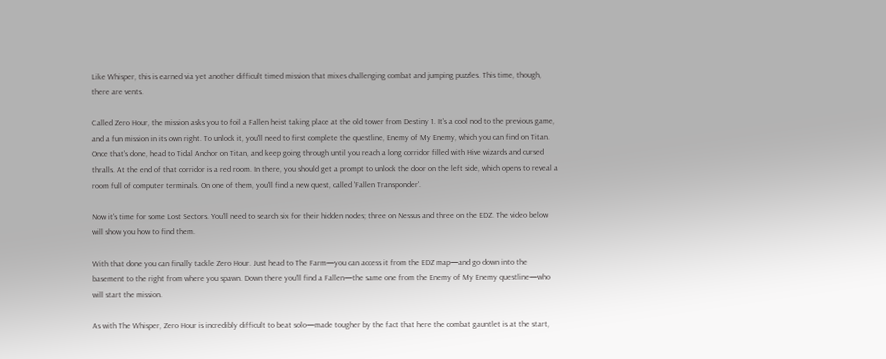Like Whisper, this is earned via yet another difficult timed mission that mixes challenging combat and jumping puzzles. This time, though, there are vents.

Called Zero Hour, the mission asks you to foil a Fallen heist taking place at the old tower from Destiny 1. It's a cool nod to the previous game, and a fun mission in its own right. To unlock it, you'll need to first complete the questline, Enemy of My Enemy, which you can find on Titan. Once that's done, head to Tidal Anchor on Titan, and keep going through until you reach a long corridor filled with Hive wizards and cursed thralls. At the end of that corridor is a red room. In there, you should get a prompt to unlock the door on the left side, which opens to reveal a room full of computer terminals. On one of them, you'll find a new quest, called 'Fallen Transponder'.

Now it's time for some Lost Sectors. You'll need to search six for their hidden nodes; three on Nessus and three on the EDZ. The video below will show you how to find them.

With that done you can finally tackle Zero Hour. Just head to The Farm—you can access it from the EDZ map—and go down into the basement to the right from where you spawn. Down there you'll find a Fallen—the same one from the Enemy of My Enemy questline—who will start the mission.

As with The Whisper, Zero Hour is incredibly difficult to beat solo—made tougher by the fact that here the combat gauntlet is at the start,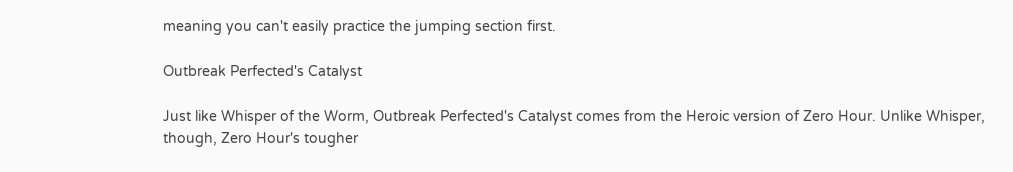meaning you can't easily practice the jumping section first.

Outbreak Perfected's Catalyst

Just like Whisper of the Worm, Outbreak Perfected's Catalyst comes from the Heroic version of Zero Hour. Unlike Whisper, though, Zero Hour's tougher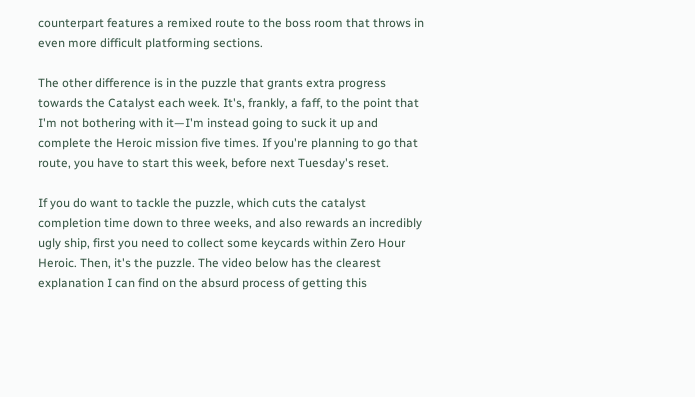counterpart features a remixed route to the boss room that throws in even more difficult platforming sections.

The other difference is in the puzzle that grants extra progress towards the Catalyst each week. It's, frankly, a faff, to the point that I'm not bothering with it—I'm instead going to suck it up and complete the Heroic mission five times. If you're planning to go that route, you have to start this week, before next Tuesday's reset.

If you do want to tackle the puzzle, which cuts the catalyst completion time down to three weeks, and also rewards an incredibly ugly ship, first you need to collect some keycards within Zero Hour Heroic. Then, it's the puzzle. The video below has the clearest explanation I can find on the absurd process of getting this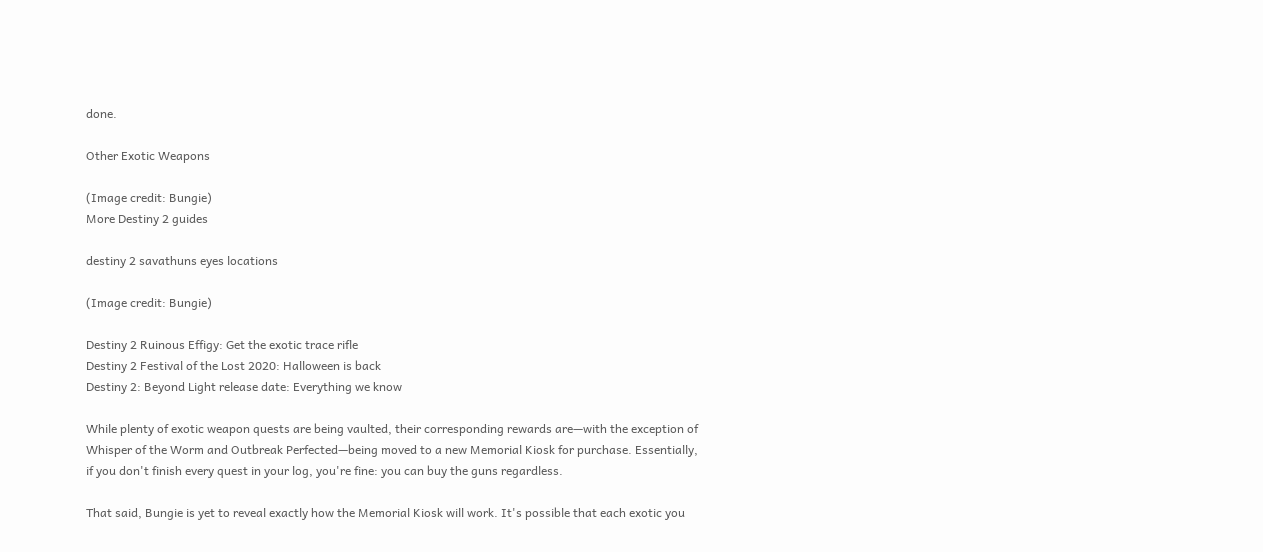done.

Other Exotic Weapons

(Image credit: Bungie)
More Destiny 2 guides

destiny 2 savathuns eyes locations

(Image credit: Bungie)

Destiny 2 Ruinous Effigy: Get the exotic trace rifle
Destiny 2 Festival of the Lost 2020: Halloween is back
Destiny 2: Beyond Light release date: Everything we know

While plenty of exotic weapon quests are being vaulted, their corresponding rewards are—with the exception of Whisper of the Worm and Outbreak Perfected—being moved to a new Memorial Kiosk for purchase. Essentially, if you don't finish every quest in your log, you're fine: you can buy the guns regardless.

That said, Bungie is yet to reveal exactly how the Memorial Kiosk will work. It's possible that each exotic you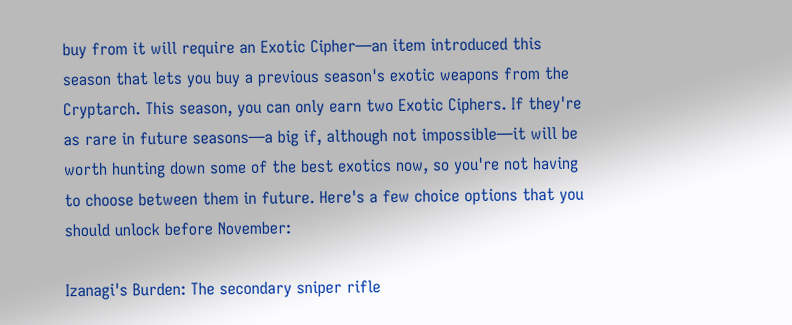buy from it will require an Exotic Cipher—an item introduced this season that lets you buy a previous season's exotic weapons from the Cryptarch. This season, you can only earn two Exotic Ciphers. If they're as rare in future seasons—a big if, although not impossible—it will be worth hunting down some of the best exotics now, so you're not having to choose between them in future. Here's a few choice options that you should unlock before November:

Izanagi's Burden: The secondary sniper rifle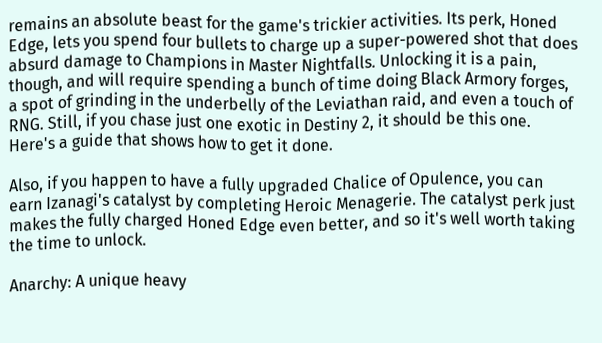remains an absolute beast for the game's trickier activities. Its perk, Honed Edge, lets you spend four bullets to charge up a super-powered shot that does absurd damage to Champions in Master Nightfalls. Unlocking it is a pain, though, and will require spending a bunch of time doing Black Armory forges, a spot of grinding in the underbelly of the Leviathan raid, and even a touch of RNG. Still, if you chase just one exotic in Destiny 2, it should be this one. Here's a guide that shows how to get it done.

Also, if you happen to have a fully upgraded Chalice of Opulence, you can earn Izanagi's catalyst by completing Heroic Menagerie. The catalyst perk just makes the fully charged Honed Edge even better, and so it's well worth taking the time to unlock.

Anarchy: A unique heavy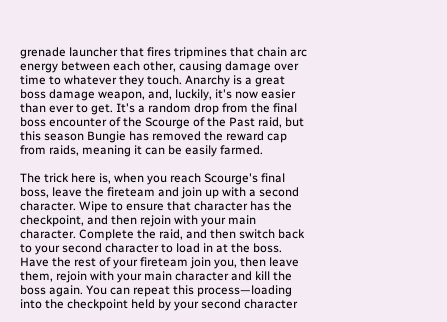grenade launcher that fires tripmines that chain arc energy between each other, causing damage over time to whatever they touch. Anarchy is a great boss damage weapon, and, luckily, it's now easier than ever to get. It's a random drop from the final boss encounter of the Scourge of the Past raid, but this season Bungie has removed the reward cap from raids, meaning it can be easily farmed.

The trick here is, when you reach Scourge's final boss, leave the fireteam and join up with a second character. Wipe to ensure that character has the checkpoint, and then rejoin with your main character. Complete the raid, and then switch back to your second character to load in at the boss. Have the rest of your fireteam join you, then leave them, rejoin with your main character and kill the boss again. You can repeat this process—loading into the checkpoint held by your second character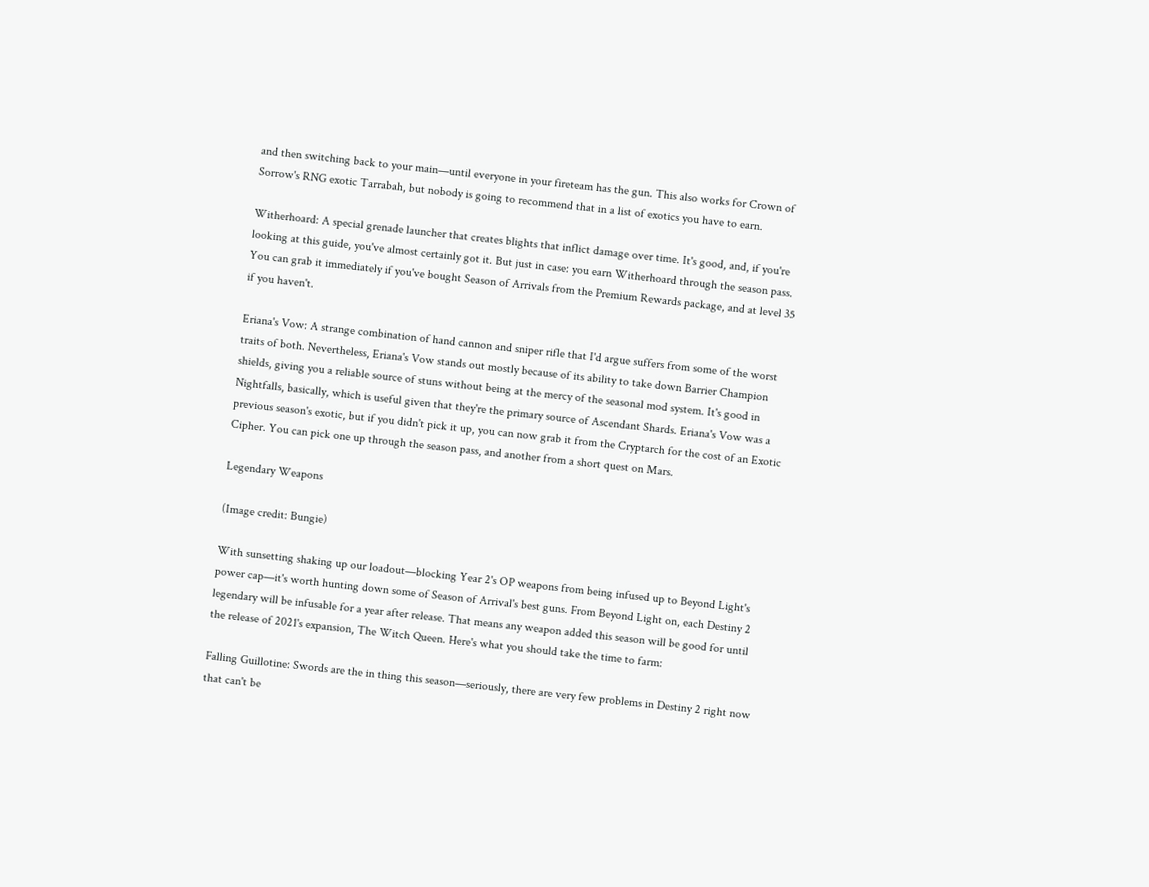and then switching back to your main—until everyone in your fireteam has the gun. This also works for Crown of Sorrow's RNG exotic Tarrabah, but nobody is going to recommend that in a list of exotics you have to earn.

Witherhoard: A special grenade launcher that creates blights that inflict damage over time. It's good, and, if you're looking at this guide, you've almost certainly got it. But just in case: you earn Witherhoard through the season pass. You can grab it immediately if you've bought Season of Arrivals from the Premium Rewards package, and at level 35 if you haven't.

Eriana's Vow: A strange combination of hand cannon and sniper rifle that I'd argue suffers from some of the worst traits of both. Nevertheless, Eriana's Vow stands out mostly because of its ability to take down Barrier Champion shields, giving you a reliable source of stuns without being at the mercy of the seasonal mod system. It's good in Nightfalls, basically, which is useful given that they're the primary source of Ascendant Shards. Eriana's Vow was a previous season's exotic, but if you didn't pick it up, you can now grab it from the Cryptarch for the cost of an Exotic Cipher. You can pick one up through the season pass, and another from a short quest on Mars.

Legendary Weapons

(Image credit: Bungie)

With sunsetting shaking up our loadout—blocking Year 2's OP weapons from being infused up to Beyond Light's power cap—it's worth hunting down some of Season of Arrival's best guns. From Beyond Light on, each Destiny 2 legendary will be infusable for a year after release. That means any weapon added this season will be good for until the release of 2021's expansion, The Witch Queen. Here's what you should take the time to farm:

Falling Guillotine: Swords are the in thing this season—seriously, there are very few problems in Destiny 2 right now that can't be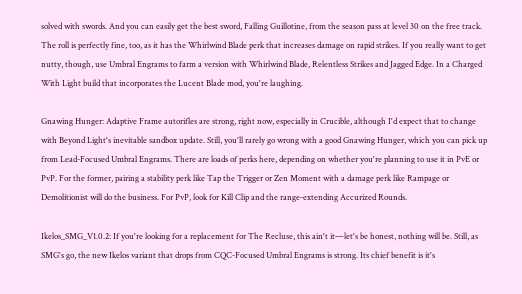solved with swords. And you can easily get the best sword, Falling Guillotine, from the season pass at level 30 on the free track. The roll is perfectly fine, too, as it has the Whirlwind Blade perk that increases damage on rapid strikes. If you really want to get nutty, though, use Umbral Engrams to farm a version with Whirlwind Blade, Relentless Strikes and Jagged Edge. In a Charged With Light build that incorporates the Lucent Blade mod, you're laughing.

Gnawing Hunger: Adaptive Frame autorifles are strong, right now, especially in Crucible, although I'd expect that to change with Beyond Light's inevitable sandbox update. Still, you'll rarely go wrong with a good Gnawing Hunger, which you can pick up from Lead-Focused Umbral Engrams. There are loads of perks here, depending on whether you're planning to use it in PvE or PvP. For the former, pairing a stability perk like Tap the Trigger or Zen Moment with a damage perk like Rampage or Demolitionist will do the business. For PvP, look for Kill Clip and the range-extending Accurized Rounds.

Ikelos_SMG_V1.0.2: If you're looking for a replacement for The Recluse, this ain't it—let's be honest, nothing will be. Still, as SMG's go, the new Ikelos variant that drops from CQC-Focused Umbral Engrams is strong. Its chief benefit is it's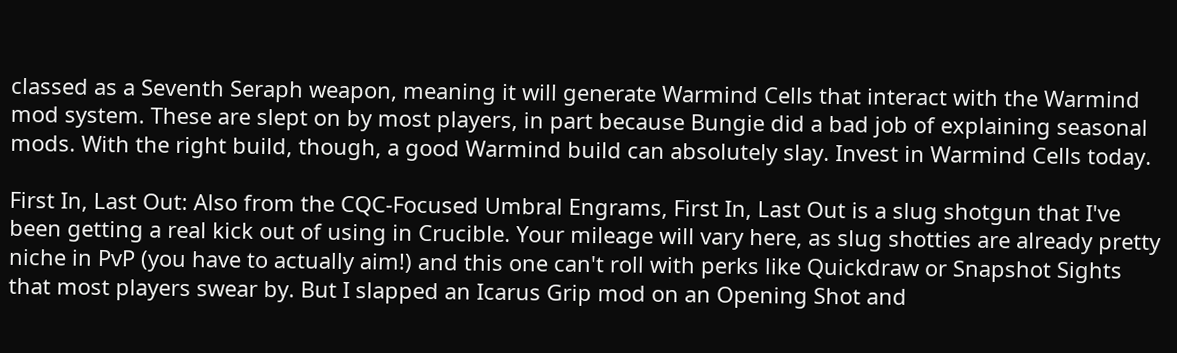classed as a Seventh Seraph weapon, meaning it will generate Warmind Cells that interact with the Warmind mod system. These are slept on by most players, in part because Bungie did a bad job of explaining seasonal mods. With the right build, though, a good Warmind build can absolutely slay. Invest in Warmind Cells today.

First In, Last Out: Also from the CQC-Focused Umbral Engrams, First In, Last Out is a slug shotgun that I've been getting a real kick out of using in Crucible. Your mileage will vary here, as slug shotties are already pretty niche in PvP (you have to actually aim!) and this one can't roll with perks like Quickdraw or Snapshot Sights that most players swear by. But I slapped an Icarus Grip mod on an Opening Shot and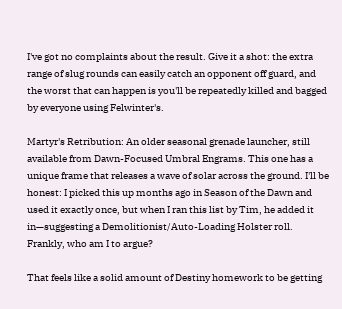I've got no complaints about the result. Give it a shot: the extra range of slug rounds can easily catch an opponent off guard, and the worst that can happen is you'll be repeatedly killed and bagged by everyone using Felwinter's.

Martyr's Retribution: An older seasonal grenade launcher, still available from Dawn-Focused Umbral Engrams. This one has a unique frame that releases a wave of solar across the ground. I'll be honest: I picked this up months ago in Season of the Dawn and used it exactly once, but when I ran this list by Tim, he added it in—suggesting a Demolitionist/Auto-Loading Holster roll. Frankly, who am I to argue?

That feels like a solid amount of Destiny homework to be getting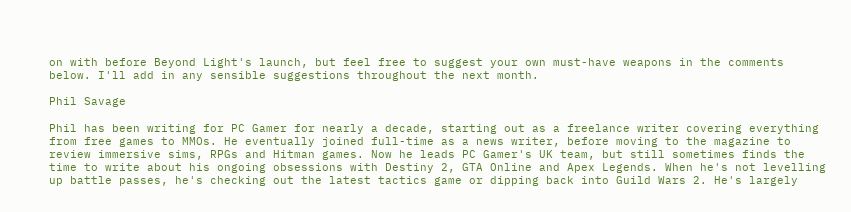on with before Beyond Light's launch, but feel free to suggest your own must-have weapons in the comments below. I'll add in any sensible suggestions throughout the next month.

Phil Savage

Phil has been writing for PC Gamer for nearly a decade, starting out as a freelance writer covering everything from free games to MMOs. He eventually joined full-time as a news writer, before moving to the magazine to review immersive sims, RPGs and Hitman games. Now he leads PC Gamer's UK team, but still sometimes finds the time to write about his ongoing obsessions with Destiny 2, GTA Online and Apex Legends. When he's not levelling up battle passes, he's checking out the latest tactics game or dipping back into Guild Wars 2. He's largely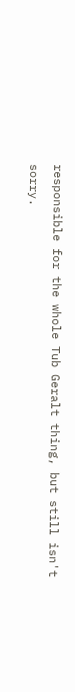responsible for the whole Tub Geralt thing, but still isn't sorry.